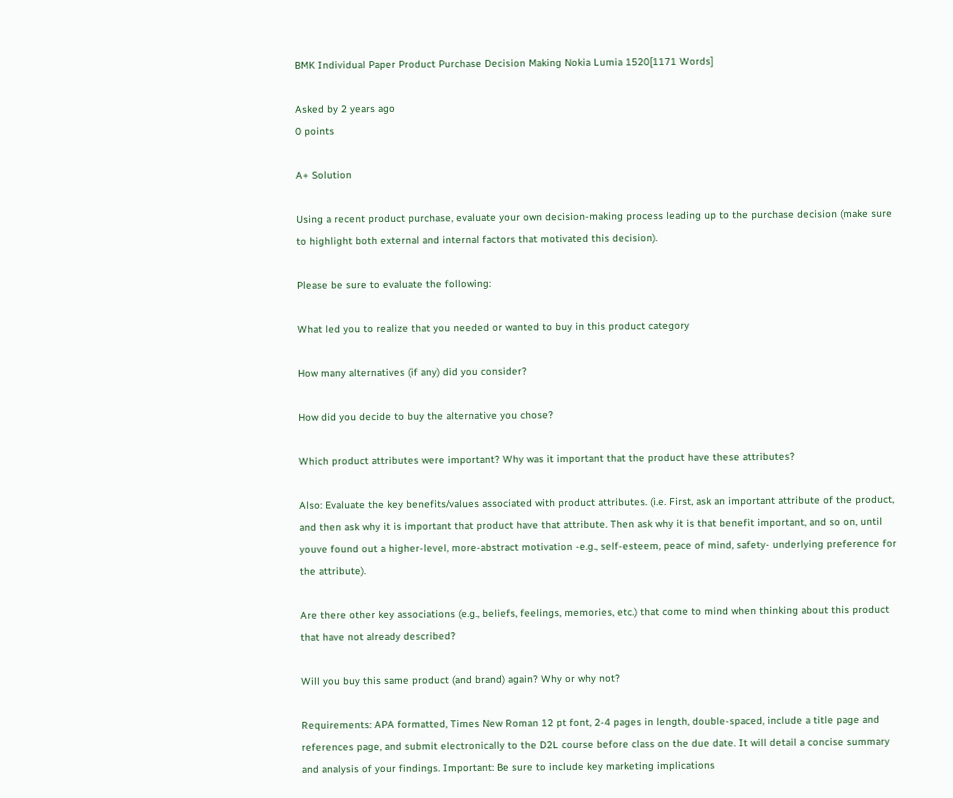BMK Individual Paper Product Purchase Decision Making Nokia Lumia 1520[1171 Words]

Asked by 2 years ago
0 points

A+ Solution

Using a recent product purchase, evaluate your own decision-making process leading up to the purchase decision (make sure to highlight both external and internal factors that motivated this decision).

Please be sure to evaluate the following:

What led you to realize that you needed or wanted to buy in this product category

How many alternatives (if any) did you consider?

How did you decide to buy the alternative you chose?

Which product attributes were important? Why was it important that the product have these attributes?

Also: Evaluate the key benefits/values associated with product attributes. (i.e. First, ask an important attribute of the product, and then ask why it is important that product have that attribute. Then ask why it is that benefit important, and so on, until youve found out a higher-level, more-abstract motivation -e.g., self-esteem, peace of mind, safety- underlying preference for the attribute).

Are there other key associations (e.g., beliefs, feelings, memories, etc.) that come to mind when thinking about this product that have not already described?

Will you buy this same product (and brand) again? Why or why not?

Requirements: APA formatted, Times New Roman 12 pt font, 2-4 pages in length, double-spaced, include a title page and references page, and submit electronically to the D2L course before class on the due date. It will detail a concise summary and analysis of your findings. Important: Be sure to include key marketing implications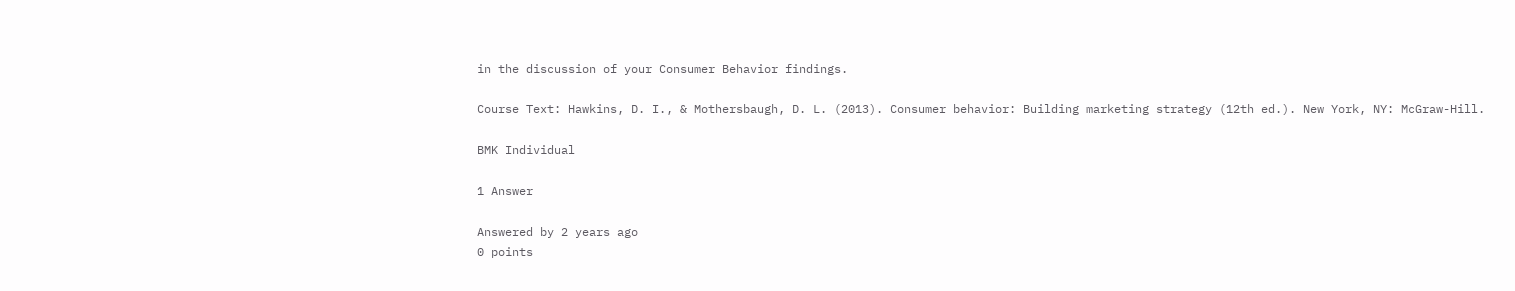in the discussion of your Consumer Behavior findings.

Course Text: Hawkins, D. I., & Mothersbaugh, D. L. (2013). Consumer behavior: Building marketing strategy (12th ed.). New York, NY: McGraw-Hill.

BMK Individual

1 Answer

Answered by 2 years ago
0 points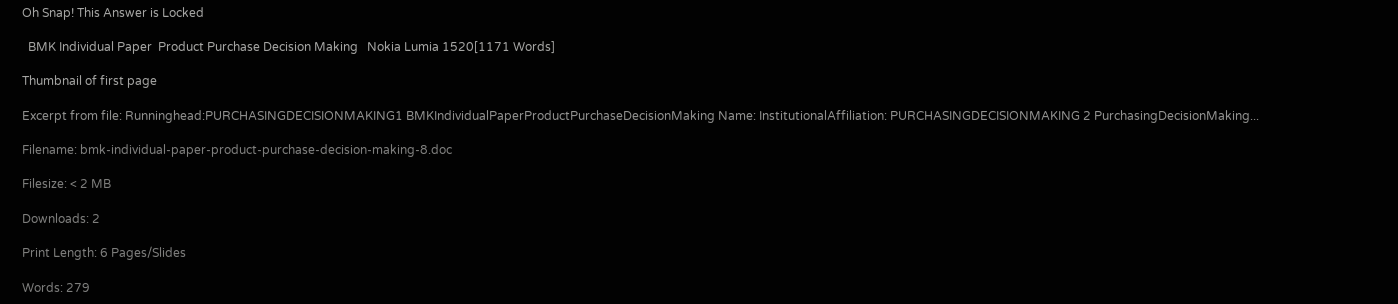Oh Snap! This Answer is Locked

  BMK Individual Paper  Product Purchase Decision Making   Nokia Lumia 1520[1171 Words]

Thumbnail of first page

Excerpt from file: Runninghead:PURCHASINGDECISIONMAKING1 BMKIndividualPaperProductPurchaseDecisionMaking Name: InstitutionalAffiliation: PURCHASINGDECISIONMAKING 2 PurchasingDecisionMaking...

Filename: bmk-individual-paper-product-purchase-decision-making-8.doc

Filesize: < 2 MB

Downloads: 2

Print Length: 6 Pages/Slides

Words: 279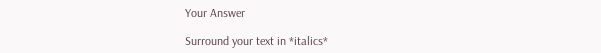Your Answer

Surround your text in *italics*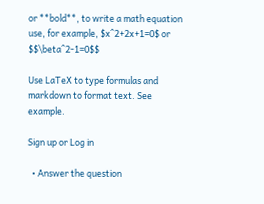or **bold**, to write a math equation use, for example, $x^2+2x+1=0$ or $$\beta^2-1=0$$

Use LaTeX to type formulas and markdown to format text. See example.

Sign up or Log in

  • Answer the question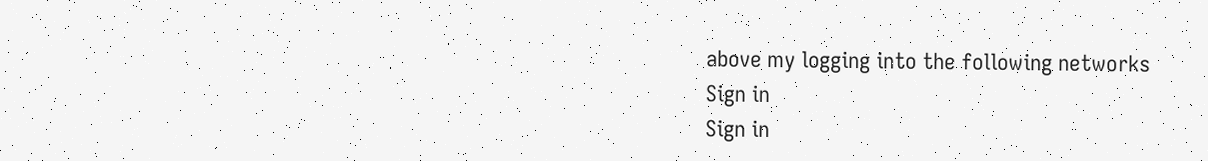above my logging into the following networks
Sign in
Sign in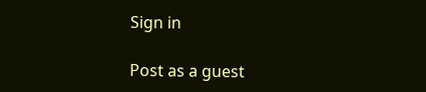Sign in

Post as a guest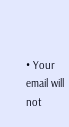• Your email will not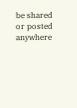be shared or posted anywhere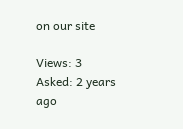on our site

Views: 3
Asked: 2 years ago